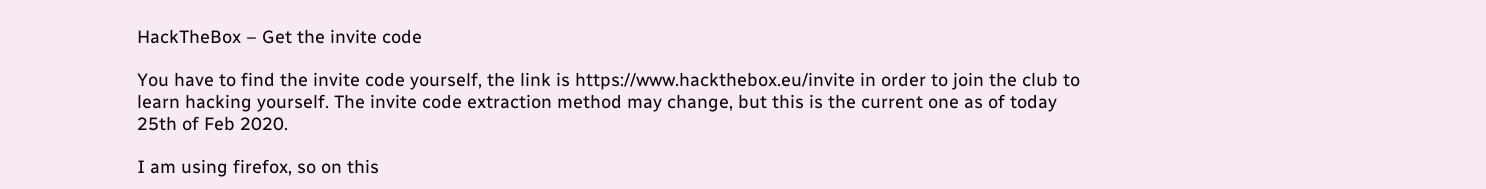HackTheBox – Get the invite code

You have to find the invite code yourself, the link is https://www.hackthebox.eu/invite in order to join the club to learn hacking yourself. The invite code extraction method may change, but this is the current one as of today 25th of Feb 2020.

I am using firefox, so on this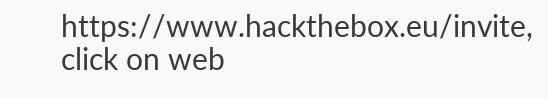https://www.hackthebox.eu/invite, click on web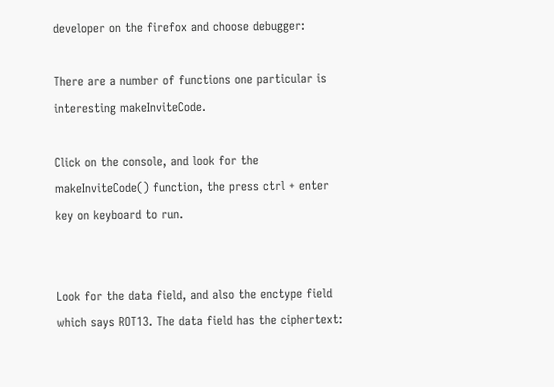developer on the firefox and choose debugger:

There are a number of functions one particular is interesting makeInviteCode.

Click on the console, and look for the makeInviteCode() function, the press ctrl + enter key on keyboard to run.


Look for the data field, and also the enctype field which says ROT13. The data field has the ciphertext: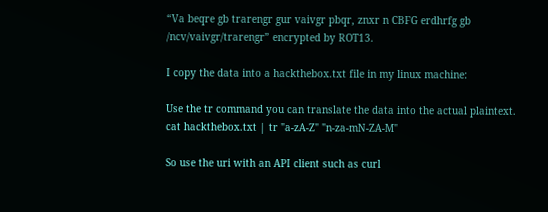“Va beqre gb trarengr gur vaivgr pbqr, znxr n CBFG erdhrfg gb /ncv/vaivgr/trarengr” encrypted by ROT13.

I copy the data into a hackthebox.txt file in my linux machine:

Use the tr command you can translate the data into the actual plaintext.
cat hackthebox.txt | tr "a-zA-Z" "n-za-mN-ZA-M"

So use the uri with an API client such as curl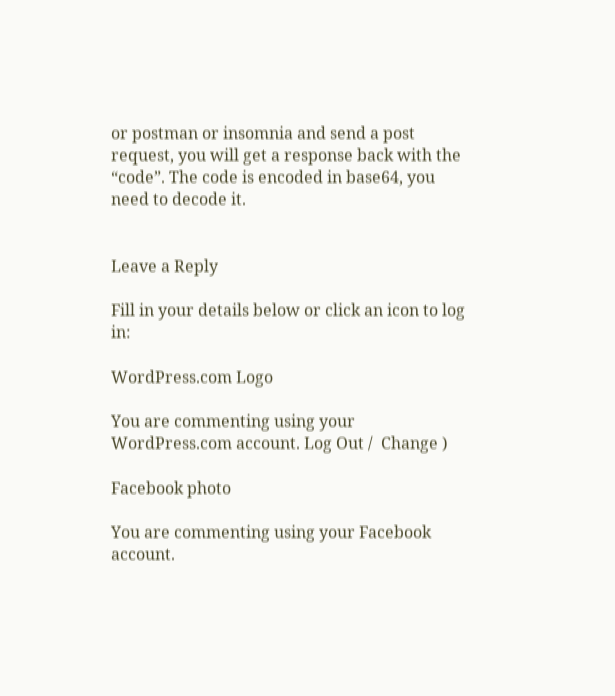or postman or insomnia and send a post request, you will get a response back with the “code”. The code is encoded in base64, you need to decode it.


Leave a Reply

Fill in your details below or click an icon to log in:

WordPress.com Logo

You are commenting using your WordPress.com account. Log Out /  Change )

Facebook photo

You are commenting using your Facebook account.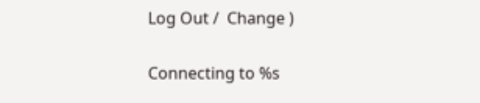Log Out /  Change )

Connecting to %s